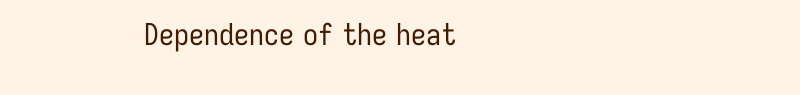Dependence of the heat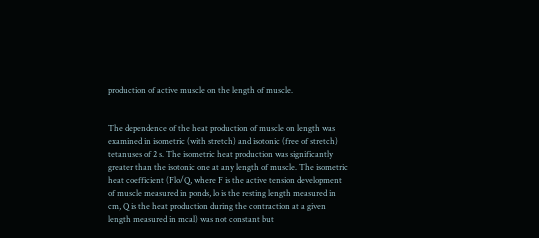production of active muscle on the length of muscle.


The dependence of the heat production of muscle on length was examined in isometric (with stretch) and isotonic (free of stretch) tetanuses of 2 s. The isometric heat production was significantly greater than the isotonic one at any length of muscle. The isometric heat coefficient (Flo/Q, where F is the active tension development of muscle measured in ponds, lo is the resting length measured in cm, Q is the heat production during the contraction at a given length measured in mcal) was not constant but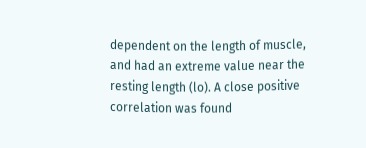dependent on the length of muscle, and had an extreme value near the resting length (lo). A close positive correlation was found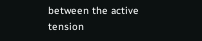between the active tension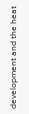development and the heat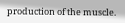production of the muscle.